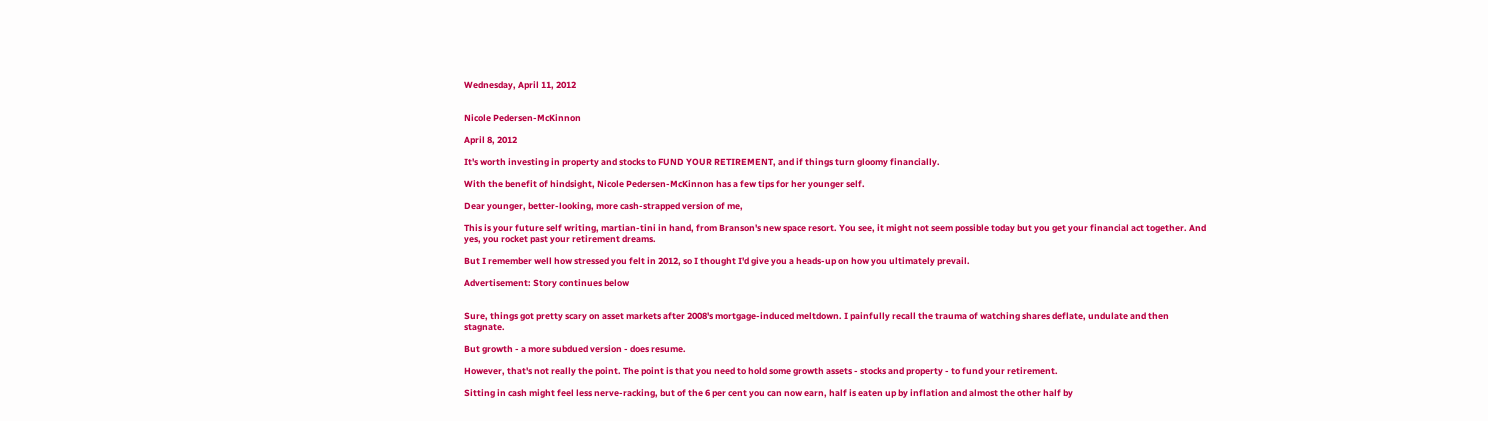Wednesday, April 11, 2012


Nicole Pedersen-McKinnon

April 8, 2012

It's worth investing in property and stocks to FUND YOUR RETIREMENT, and if things turn gloomy financially.

With the benefit of hindsight, Nicole Pedersen-McKinnon has a few tips for her younger self.

Dear younger, better-looking, more cash-strapped version of me,

This is your future self writing, martian-tini in hand, from Branson's new space resort. You see, it might not seem possible today but you get your financial act together. And yes, you rocket past your retirement dreams.

But I remember well how stressed you felt in 2012, so I thought I'd give you a heads-up on how you ultimately prevail.

Advertisement: Story continues below


Sure, things got pretty scary on asset markets after 2008's mortgage-induced meltdown. I painfully recall the trauma of watching shares deflate, undulate and then stagnate.

But growth - a more subdued version - does resume.

However, that's not really the point. The point is that you need to hold some growth assets - stocks and property - to fund your retirement.

Sitting in cash might feel less nerve-racking, but of the 6 per cent you can now earn, half is eaten up by inflation and almost the other half by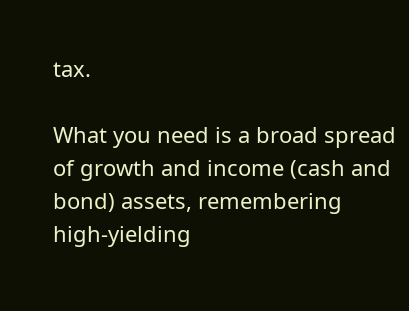tax.

What you need is a broad spread of growth and income (cash and bond) assets, remembering high-yielding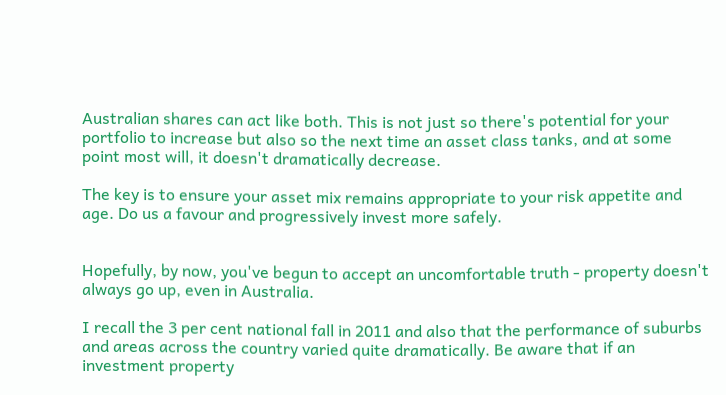Australian shares can act like both. This is not just so there's potential for your portfolio to increase but also so the next time an asset class tanks, and at some point most will, it doesn't dramatically decrease.

The key is to ensure your asset mix remains appropriate to your risk appetite and age. Do us a favour and progressively invest more safely.


Hopefully, by now, you've begun to accept an uncomfortable truth - property doesn't always go up, even in Australia.

I recall the 3 per cent national fall in 2011 and also that the performance of suburbs and areas across the country varied quite dramatically. Be aware that if an investment property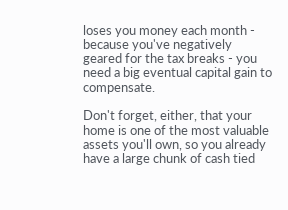loses you money each month - because you've negatively geared for the tax breaks - you need a big eventual capital gain to compensate.

Don't forget, either, that your home is one of the most valuable assets you'll own, so you already have a large chunk of cash tied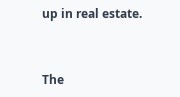up in real estate.


The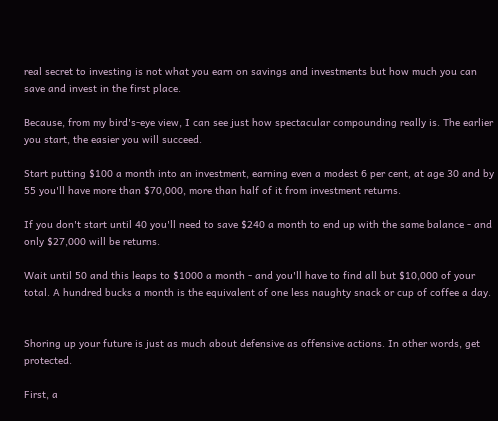real secret to investing is not what you earn on savings and investments but how much you can save and invest in the first place.

Because, from my bird's-eye view, I can see just how spectacular compounding really is. The earlier you start, the easier you will succeed.

Start putting $100 a month into an investment, earning even a modest 6 per cent, at age 30 and by 55 you'll have more than $70,000, more than half of it from investment returns.

If you don't start until 40 you'll need to save $240 a month to end up with the same balance - and only $27,000 will be returns.

Wait until 50 and this leaps to $1000 a month - and you'll have to find all but $10,000 of your total. A hundred bucks a month is the equivalent of one less naughty snack or cup of coffee a day.


Shoring up your future is just as much about defensive as offensive actions. In other words, get protected.

First, a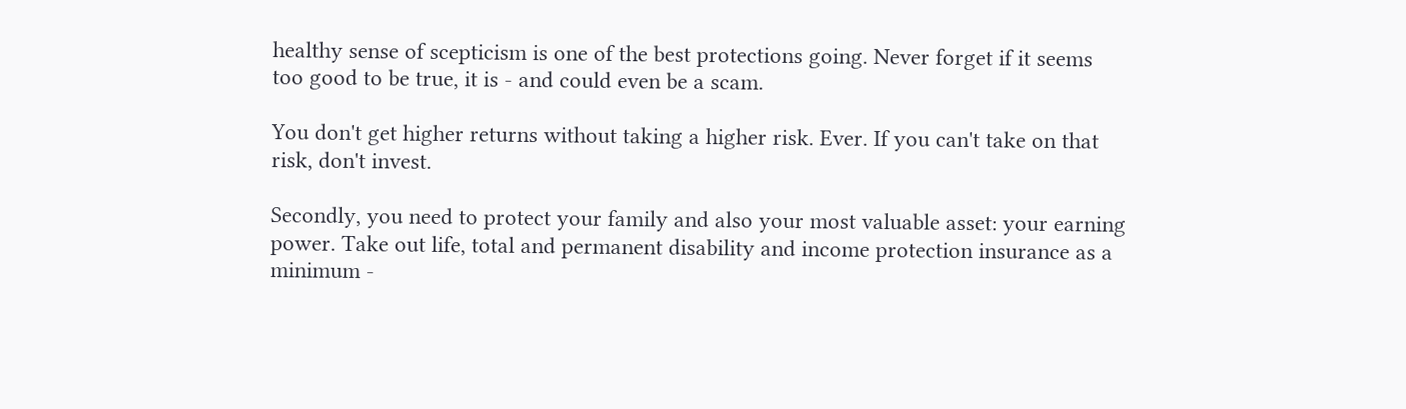healthy sense of scepticism is one of the best protections going. Never forget if it seems too good to be true, it is - and could even be a scam.

You don't get higher returns without taking a higher risk. Ever. If you can't take on that risk, don't invest.

Secondly, you need to protect your family and also your most valuable asset: your earning power. Take out life, total and permanent disability and income protection insurance as a minimum -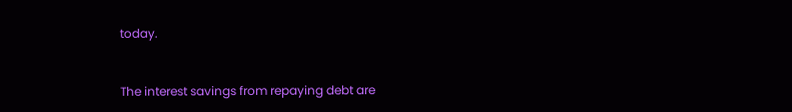today.


The interest savings from repaying debt are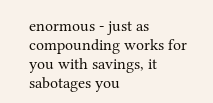enormous - just as compounding works for you with savings, it sabotages you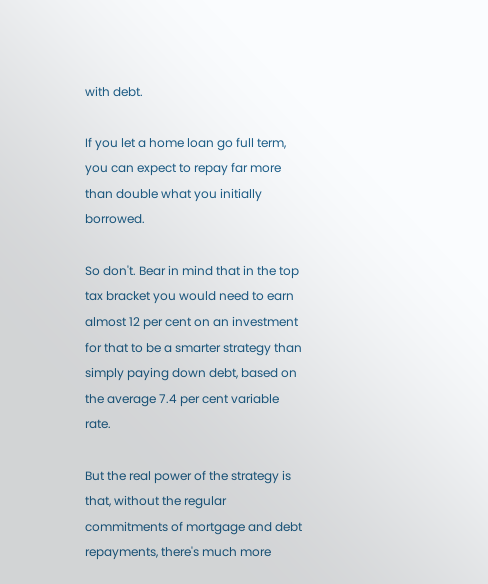with debt.

If you let a home loan go full term, you can expect to repay far more than double what you initially borrowed.

So don't. Bear in mind that in the top tax bracket you would need to earn almost 12 per cent on an investment for that to be a smarter strategy than simply paying down debt, based on the average 7.4 per cent variable rate.

But the real power of the strategy is that, without the regular commitments of mortgage and debt repayments, there's much more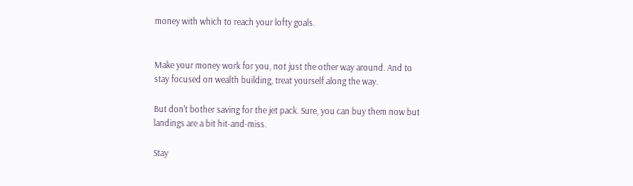money with which to reach your lofty goals.


Make your money work for you, not just the other way around. And to stay focused on wealth building, treat yourself along the way.

But don't bother saving for the jet pack. Sure, you can buy them now but landings are a bit hit-and-miss.

Stay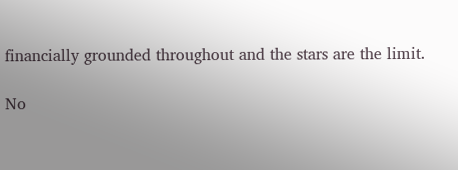financially grounded throughout and the stars are the limit.

No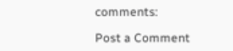comments:

Post a Comment